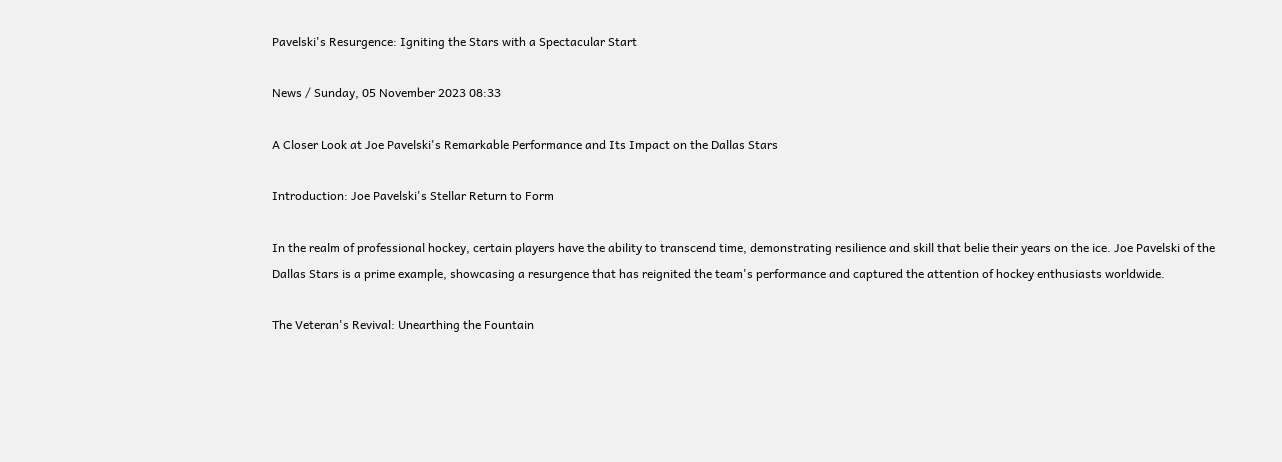Pavelski's Resurgence: Igniting the Stars with a Spectacular Start

News / Sunday, 05 November 2023 08:33

A Closer Look at Joe Pavelski's Remarkable Performance and Its Impact on the Dallas Stars

Introduction: Joe Pavelski's Stellar Return to Form

In the realm of professional hockey, certain players have the ability to transcend time, demonstrating resilience and skill that belie their years on the ice. Joe Pavelski of the Dallas Stars is a prime example, showcasing a resurgence that has reignited the team's performance and captured the attention of hockey enthusiasts worldwide.

The Veteran's Revival: Unearthing the Fountain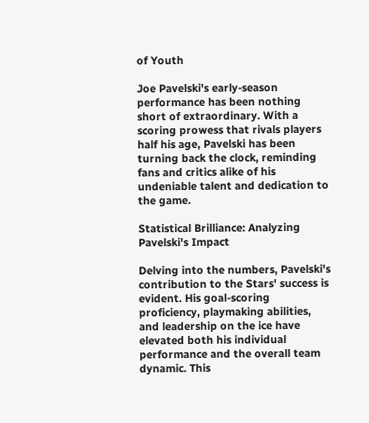of Youth

Joe Pavelski's early-season performance has been nothing short of extraordinary. With a scoring prowess that rivals players half his age, Pavelski has been turning back the clock, reminding fans and critics alike of his undeniable talent and dedication to the game.

Statistical Brilliance: Analyzing Pavelski's Impact

Delving into the numbers, Pavelski's contribution to the Stars' success is evident. His goal-scoring proficiency, playmaking abilities, and leadership on the ice have elevated both his individual performance and the overall team dynamic. This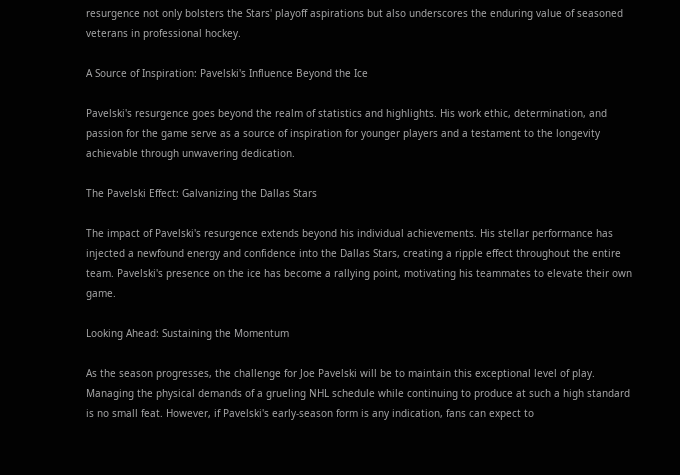resurgence not only bolsters the Stars' playoff aspirations but also underscores the enduring value of seasoned veterans in professional hockey.

A Source of Inspiration: Pavelski's Influence Beyond the Ice

Pavelski's resurgence goes beyond the realm of statistics and highlights. His work ethic, determination, and passion for the game serve as a source of inspiration for younger players and a testament to the longevity achievable through unwavering dedication.

The Pavelski Effect: Galvanizing the Dallas Stars

The impact of Pavelski's resurgence extends beyond his individual achievements. His stellar performance has injected a newfound energy and confidence into the Dallas Stars, creating a ripple effect throughout the entire team. Pavelski's presence on the ice has become a rallying point, motivating his teammates to elevate their own game.

Looking Ahead: Sustaining the Momentum

As the season progresses, the challenge for Joe Pavelski will be to maintain this exceptional level of play. Managing the physical demands of a grueling NHL schedule while continuing to produce at such a high standard is no small feat. However, if Pavelski's early-season form is any indication, fans can expect to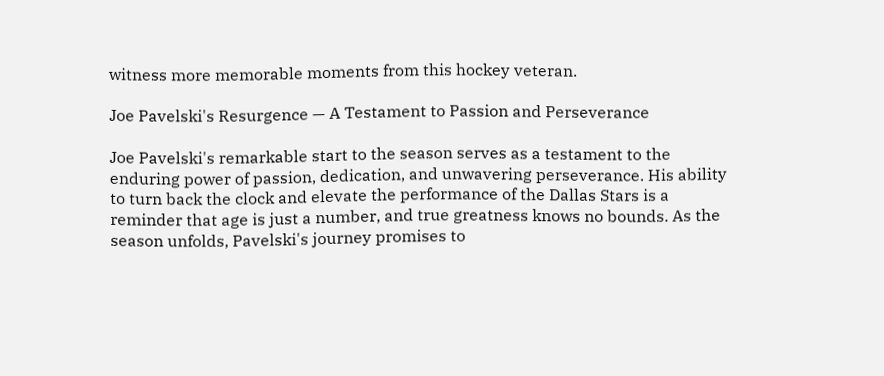witness more memorable moments from this hockey veteran.

Joe Pavelski's Resurgence — A Testament to Passion and Perseverance

Joe Pavelski's remarkable start to the season serves as a testament to the enduring power of passion, dedication, and unwavering perseverance. His ability to turn back the clock and elevate the performance of the Dallas Stars is a reminder that age is just a number, and true greatness knows no bounds. As the season unfolds, Pavelski's journey promises to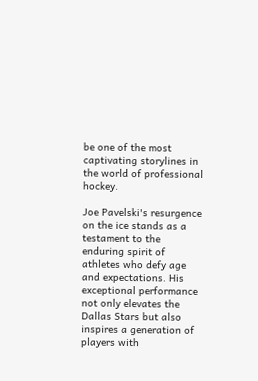be one of the most captivating storylines in the world of professional hockey.

Joe Pavelski's resurgence on the ice stands as a testament to the enduring spirit of athletes who defy age and expectations. His exceptional performance not only elevates the Dallas Stars but also inspires a generation of players with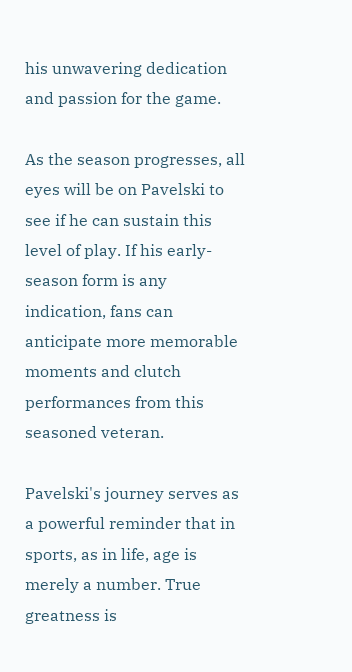his unwavering dedication and passion for the game.

As the season progresses, all eyes will be on Pavelski to see if he can sustain this level of play. If his early-season form is any indication, fans can anticipate more memorable moments and clutch performances from this seasoned veteran.

Pavelski's journey serves as a powerful reminder that in sports, as in life, age is merely a number. True greatness is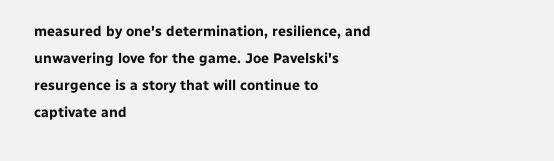measured by one's determination, resilience, and unwavering love for the game. Joe Pavelski's resurgence is a story that will continue to captivate and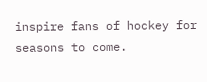inspire fans of hockey for seasons to come.